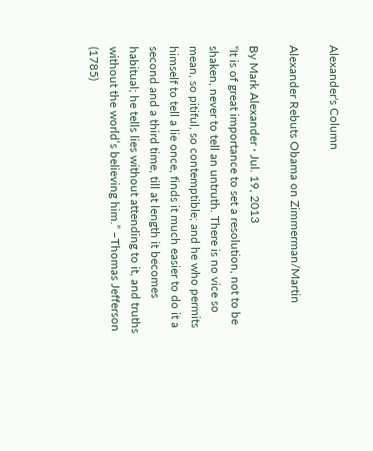Alexander's Column

Alexander Rebuts Obama on Zimmerman/Martin

By Mark Alexander · Jul. 19, 2013
“It is of great importance to set a resolution, not to be shaken, never to tell an untruth. There is no vice so mean, so pitiful, so contemptible; and he who permits himself to tell a lie once, finds it much easier to do it a second and a third time, till at length it becomes habitual; he tells lies without attending to it, and truths without the world’s believing him.” –Thomas Jefferson (1785)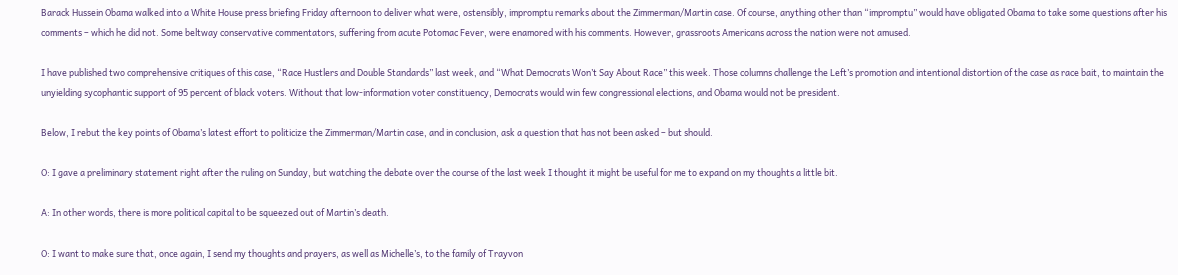Barack Hussein Obama walked into a White House press briefing Friday afternoon to deliver what were, ostensibly, impromptu remarks about the Zimmerman/Martin case. Of course, anything other than “impromptu” would have obligated Obama to take some questions after his comments – which he did not. Some beltway conservative commentators, suffering from acute Potomac Fever, were enamored with his comments. However, grassroots Americans across the nation were not amused.

I have published two comprehensive critiques of this case, “Race Hustlers and Double Standards” last week, and “What Democrats Won’t Say About Race” this week. Those columns challenge the Left’s promotion and intentional distortion of the case as race bait, to maintain the unyielding sycophantic support of 95 percent of black voters. Without that low-information voter constituency, Democrats would win few congressional elections, and Obama would not be president.

Below, I rebut the key points of Obama’s latest effort to politicize the Zimmerman/Martin case, and in conclusion, ask a question that has not been asked – but should.

O: I gave a preliminary statement right after the ruling on Sunday, but watching the debate over the course of the last week I thought it might be useful for me to expand on my thoughts a little bit.

A: In other words, there is more political capital to be squeezed out of Martin’s death.

O: I want to make sure that, once again, I send my thoughts and prayers, as well as Michelle’s, to the family of Trayvon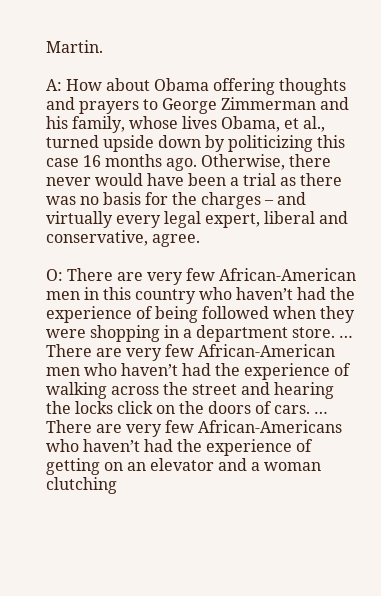Martin.

A: How about Obama offering thoughts and prayers to George Zimmerman and his family, whose lives Obama, et al., turned upside down by politicizing this case 16 months ago. Otherwise, there never would have been a trial as there was no basis for the charges – and virtually every legal expert, liberal and conservative, agree.

O: There are very few African-American men in this country who haven’t had the experience of being followed when they were shopping in a department store. … There are very few African-American men who haven’t had the experience of walking across the street and hearing the locks click on the doors of cars. … There are very few African-Americans who haven’t had the experience of getting on an elevator and a woman clutching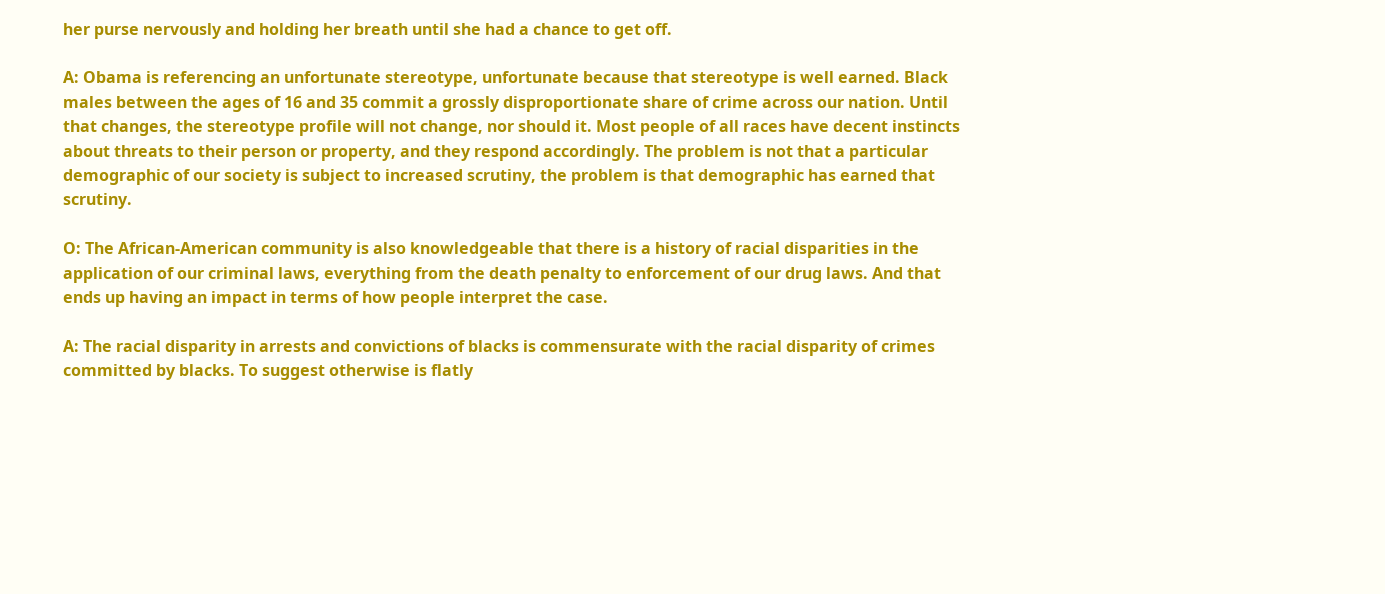her purse nervously and holding her breath until she had a chance to get off.

A: Obama is referencing an unfortunate stereotype, unfortunate because that stereotype is well earned. Black males between the ages of 16 and 35 commit a grossly disproportionate share of crime across our nation. Until that changes, the stereotype profile will not change, nor should it. Most people of all races have decent instincts about threats to their person or property, and they respond accordingly. The problem is not that a particular demographic of our society is subject to increased scrutiny, the problem is that demographic has earned that scrutiny.

O: The African-American community is also knowledgeable that there is a history of racial disparities in the application of our criminal laws, everything from the death penalty to enforcement of our drug laws. And that ends up having an impact in terms of how people interpret the case.

A: The racial disparity in arrests and convictions of blacks is commensurate with the racial disparity of crimes committed by blacks. To suggest otherwise is flatly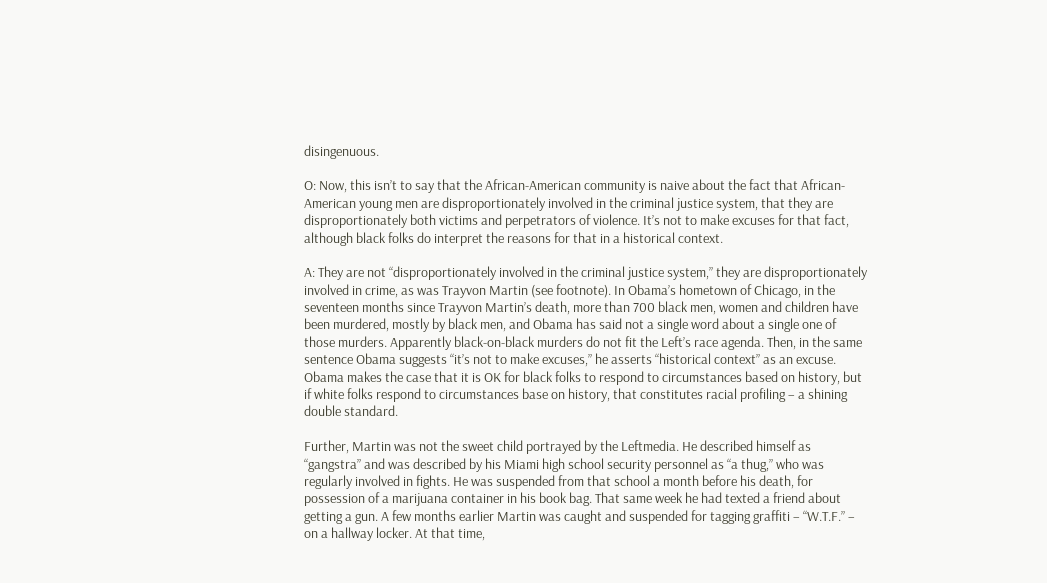disingenuous.

O: Now, this isn’t to say that the African-American community is naive about the fact that African-American young men are disproportionately involved in the criminal justice system, that they are disproportionately both victims and perpetrators of violence. It’s not to make excuses for that fact, although black folks do interpret the reasons for that in a historical context.

A: They are not “disproportionately involved in the criminal justice system,” they are disproportionately involved in crime, as was Trayvon Martin (see footnote). In Obama’s hometown of Chicago, in the seventeen months since Trayvon Martin’s death, more than 700 black men, women and children have been murdered, mostly by black men, and Obama has said not a single word about a single one of those murders. Apparently black-on-black murders do not fit the Left’s race agenda. Then, in the same sentence Obama suggests “it’s not to make excuses,” he asserts “historical context” as an excuse. Obama makes the case that it is OK for black folks to respond to circumstances based on history, but if white folks respond to circumstances base on history, that constitutes racial profiling – a shining double standard.

Further, Martin was not the sweet child portrayed by the Leftmedia. He described himself as “gangstra” and was described by his Miami high school security personnel as “a thug,” who was regularly involved in fights. He was suspended from that school a month before his death, for possession of a marijuana container in his book bag. That same week he had texted a friend about getting a gun. A few months earlier Martin was caught and suspended for tagging graffiti – “W.T.F.” – on a hallway locker. At that time,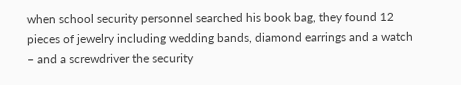when school security personnel searched his book bag, they found 12 pieces of jewelry including wedding bands, diamond earrings and a watch – and a screwdriver the security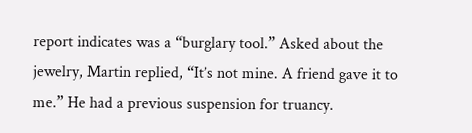report indicates was a “burglary tool.” Asked about the jewelry, Martin replied, “It’s not mine. A friend gave it to me.” He had a previous suspension for truancy.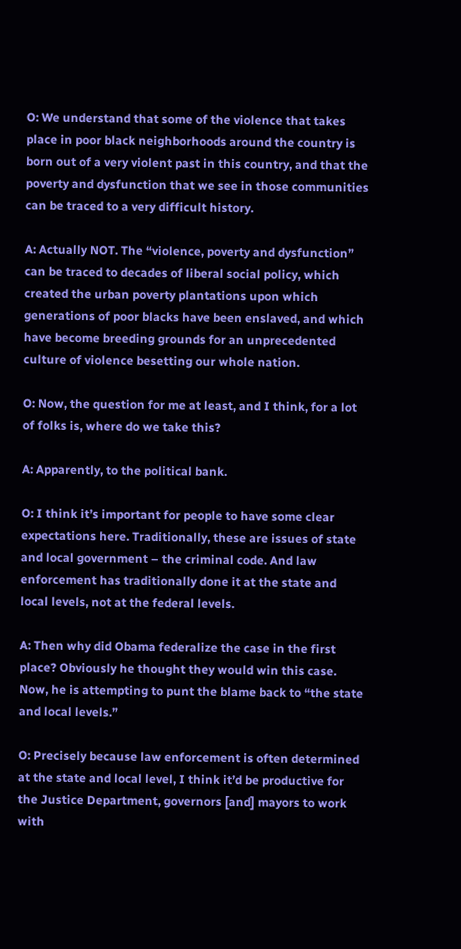O: We understand that some of the violence that takes place in poor black neighborhoods around the country is born out of a very violent past in this country, and that the poverty and dysfunction that we see in those communities can be traced to a very difficult history.

A: Actually NOT. The “violence, poverty and dysfunction” can be traced to decades of liberal social policy, which created the urban poverty plantations upon which generations of poor blacks have been enslaved, and which have become breeding grounds for an unprecedented culture of violence besetting our whole nation.

O: Now, the question for me at least, and I think, for a lot of folks is, where do we take this?

A: Apparently, to the political bank.

O: I think it’s important for people to have some clear expectations here. Traditionally, these are issues of state and local government – the criminal code. And law enforcement has traditionally done it at the state and local levels, not at the federal levels.

A: Then why did Obama federalize the case in the first place? Obviously he thought they would win this case. Now, he is attempting to punt the blame back to “the state and local levels.”

O: Precisely because law enforcement is often determined at the state and local level, I think it’d be productive for the Justice Department, governors [and] mayors to work with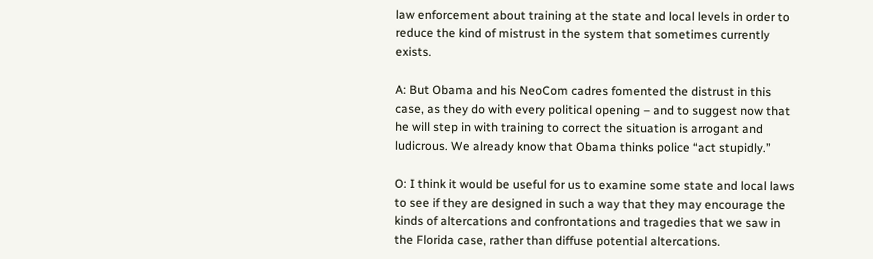law enforcement about training at the state and local levels in order to reduce the kind of mistrust in the system that sometimes currently exists.

A: But Obama and his NeoCom cadres fomented the distrust in this case, as they do with every political opening – and to suggest now that he will step in with training to correct the situation is arrogant and ludicrous. We already know that Obama thinks police “act stupidly.”

O: I think it would be useful for us to examine some state and local laws to see if they are designed in such a way that they may encourage the kinds of altercations and confrontations and tragedies that we saw in the Florida case, rather than diffuse potential altercations.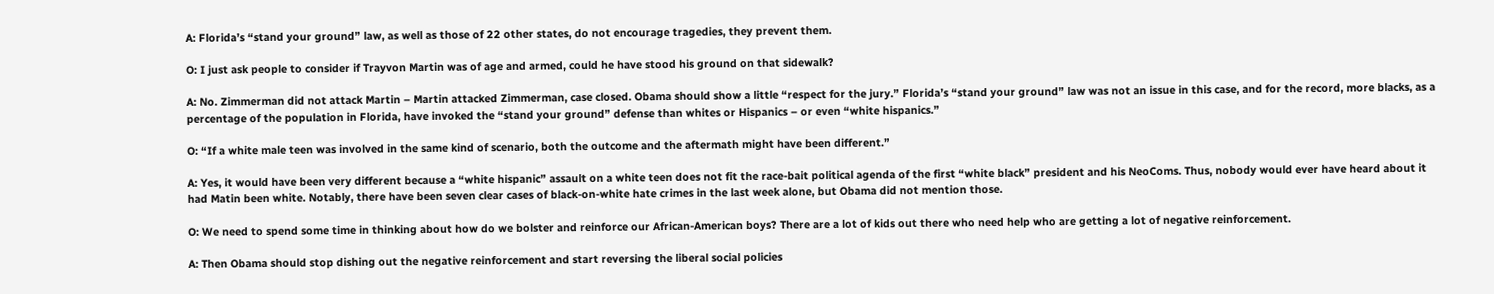A: Florida’s “stand your ground” law, as well as those of 22 other states, do not encourage tragedies, they prevent them.

O: I just ask people to consider if Trayvon Martin was of age and armed, could he have stood his ground on that sidewalk?

A: No. Zimmerman did not attack Martin – Martin attacked Zimmerman, case closed. Obama should show a little “respect for the jury.” Florida’s “stand your ground” law was not an issue in this case, and for the record, more blacks, as a percentage of the population in Florida, have invoked the “stand your ground” defense than whites or Hispanics – or even “white hispanics.”

O: “If a white male teen was involved in the same kind of scenario, both the outcome and the aftermath might have been different.”

A: Yes, it would have been very different because a “white hispanic” assault on a white teen does not fit the race-bait political agenda of the first “white black” president and his NeoComs. Thus, nobody would ever have heard about it had Matin been white. Notably, there have been seven clear cases of black-on-white hate crimes in the last week alone, but Obama did not mention those.

O: We need to spend some time in thinking about how do we bolster and reinforce our African-American boys? There are a lot of kids out there who need help who are getting a lot of negative reinforcement.

A: Then Obama should stop dishing out the negative reinforcement and start reversing the liberal social policies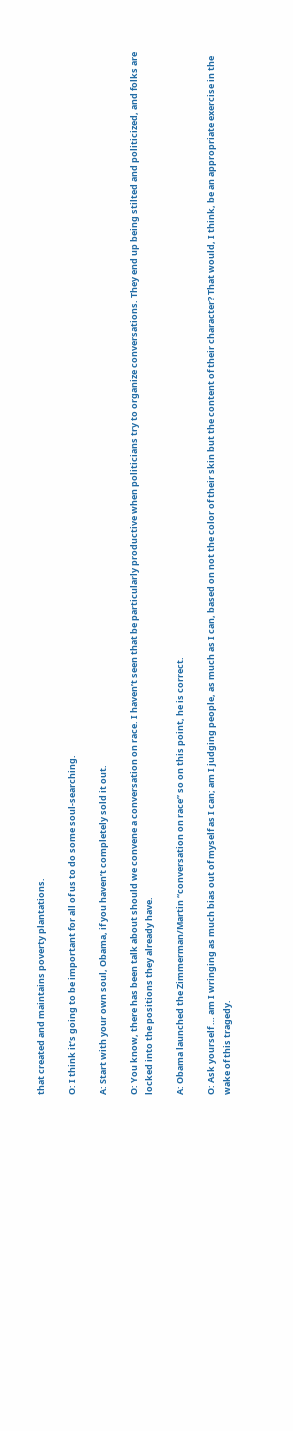that created and maintains poverty plantations.

O: I think it’s going to be important for all of us to do some soul-searching.

A: Start with your own soul, Obama, if you haven’t completely sold it out.

O: You know, there has been talk about should we convene a conversation on race. I haven’t seen that be particularly productive when politicians try to organize conversations. They end up being stilted and politicized, and folks are locked into the positions they already have.

A: Obama launched the Zimmerman/Martin “conversation on race” so on this point, he is correct.

O: Ask yourself … am I wringing as much bias out of myself as I can; am I judging people, as much as I can, based on not the color of their skin but the content of their character? That would, I think, be an appropriate exercise in the wake of this tragedy.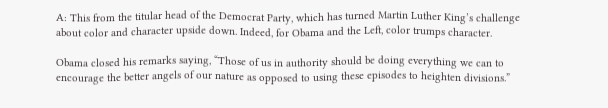A: This from the titular head of the Democrat Party, which has turned Martin Luther King’s challenge about color and character upside down. Indeed, for Obama and the Left, color trumps character.

Obama closed his remarks saying, “Those of us in authority should be doing everything we can to encourage the better angels of our nature as opposed to using these episodes to heighten divisions.”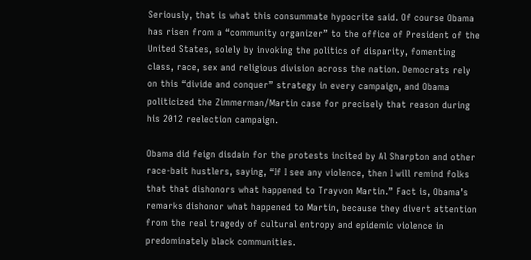Seriously, that is what this consummate hypocrite said. Of course Obama has risen from a “community organizer” to the office of President of the United States, solely by invoking the politics of disparity, fomenting class, race, sex and religious division across the nation. Democrats rely on this “divide and conquer” strategy in every campaign, and Obama politicized the Zimmerman/Martin case for precisely that reason during his 2012 reelection campaign.

Obama did feign disdain for the protests incited by Al Sharpton and other race-bait hustlers, saying, “If I see any violence, then I will remind folks that that dishonors what happened to Trayvon Martin.” Fact is, Obama’s remarks dishonor what happened to Martin, because they divert attention from the real tragedy of cultural entropy and epidemic violence in predominately black communities.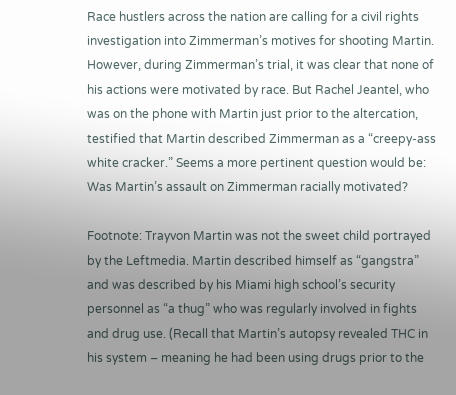Race hustlers across the nation are calling for a civil rights investigation into Zimmerman’s motives for shooting Martin. However, during Zimmerman’s trial, it was clear that none of his actions were motivated by race. But Rachel Jeantel, who was on the phone with Martin just prior to the altercation, testified that Martin described Zimmerman as a “creepy-ass white cracker.” Seems a more pertinent question would be: Was Martin’s assault on Zimmerman racially motivated?

Footnote: Trayvon Martin was not the sweet child portrayed by the Leftmedia. Martin described himself as “gangstra” and was described by his Miami high school’s security personnel as “a thug” who was regularly involved in fights and drug use. (Recall that Martin’s autopsy revealed THC in his system – meaning he had been using drugs prior to the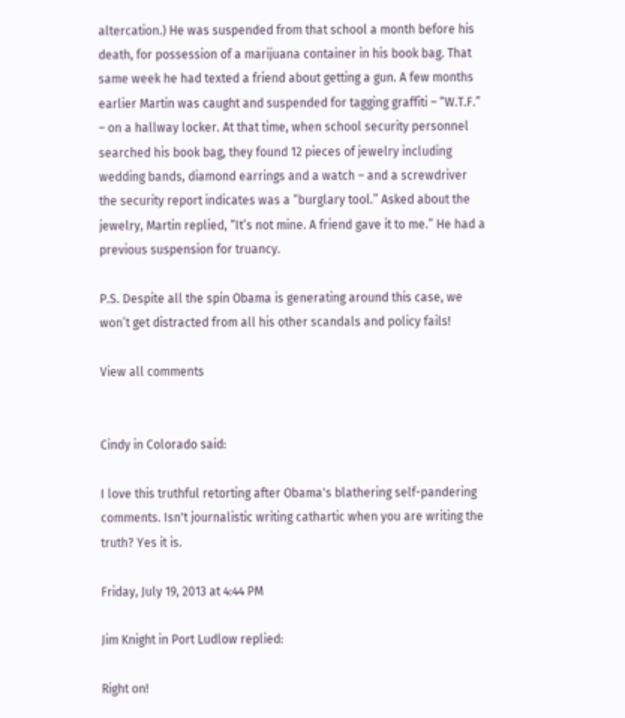altercation.) He was suspended from that school a month before his death, for possession of a marijuana container in his book bag. That same week he had texted a friend about getting a gun. A few months earlier Martin was caught and suspended for tagging graffiti – “W.T.F.” – on a hallway locker. At that time, when school security personnel searched his book bag, they found 12 pieces of jewelry including wedding bands, diamond earrings and a watch – and a screwdriver the security report indicates was a “burglary tool.” Asked about the jewelry, Martin replied, “It’s not mine. A friend gave it to me.” He had a previous suspension for truancy.

P.S. Despite all the spin Obama is generating around this case, we won’t get distracted from all his other scandals and policy fails!

View all comments


Cindy in Colorado said:

I love this truthful retorting after Obama's blathering self-pandering comments. Isn't journalistic writing cathartic when you are writing the truth? Yes it is.

Friday, July 19, 2013 at 4:44 PM

Jim Knight in Port Ludlow replied:

Right on!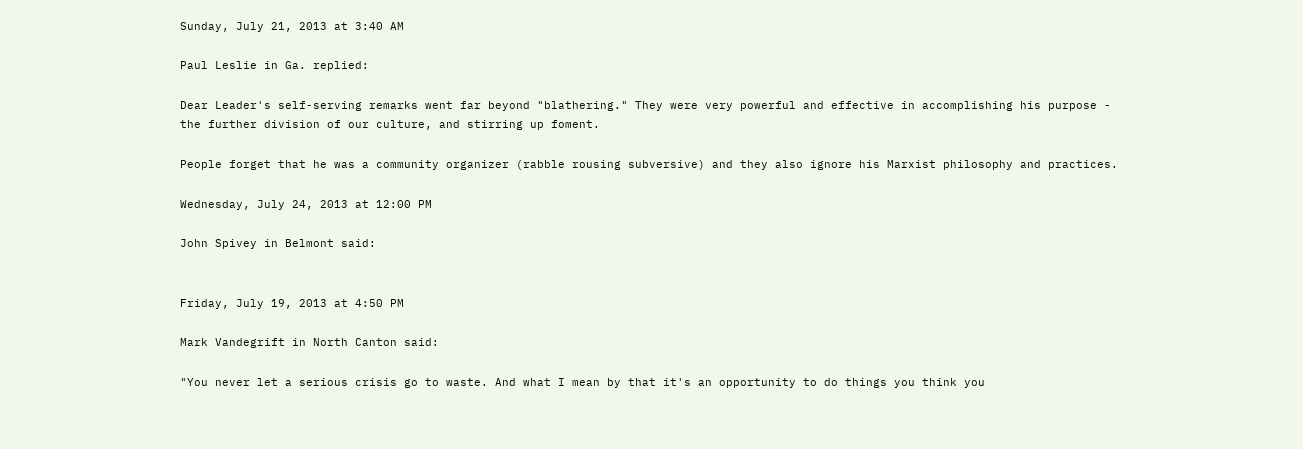Sunday, July 21, 2013 at 3:40 AM

Paul Leslie in Ga. replied:

Dear Leader's self-serving remarks went far beyond "blathering." They were very powerful and effective in accomplishing his purpose - the further division of our culture, and stirring up foment.

People forget that he was a community organizer (rabble rousing subversive) and they also ignore his Marxist philosophy and practices.

Wednesday, July 24, 2013 at 12:00 PM

John Spivey in Belmont said:


Friday, July 19, 2013 at 4:50 PM

Mark Vandegrift in North Canton said:

"You never let a serious crisis go to waste. And what I mean by that it's an opportunity to do things you think you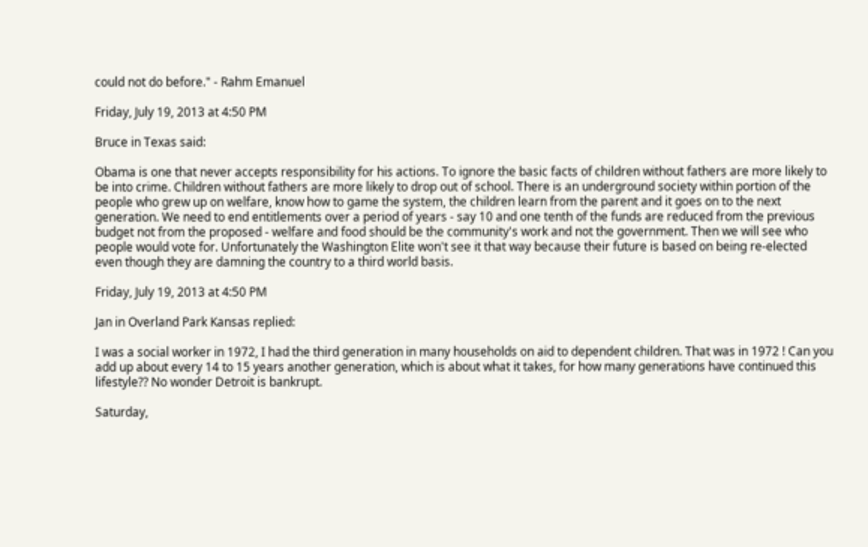could not do before." - Rahm Emanuel

Friday, July 19, 2013 at 4:50 PM

Bruce in Texas said:

Obama is one that never accepts responsibility for his actions. To ignore the basic facts of children without fathers are more likely to be into crime. Children without fathers are more likely to drop out of school. There is an underground society within portion of the people who grew up on welfare, know how to game the system, the children learn from the parent and it goes on to the next generation. We need to end entitlements over a period of years - say 10 and one tenth of the funds are reduced from the previous budget not from the proposed - welfare and food should be the community's work and not the government. Then we will see who people would vote for. Unfortunately the Washington Elite won't see it that way because their future is based on being re-elected even though they are damning the country to a third world basis.

Friday, July 19, 2013 at 4:50 PM

Jan in Overland Park Kansas replied:

I was a social worker in 1972, I had the third generation in many households on aid to dependent children. That was in 1972 ! Can you add up about every 14 to 15 years another generation, which is about what it takes, for how many generations have continued this lifestyle?? No wonder Detroit is bankrupt.

Saturday,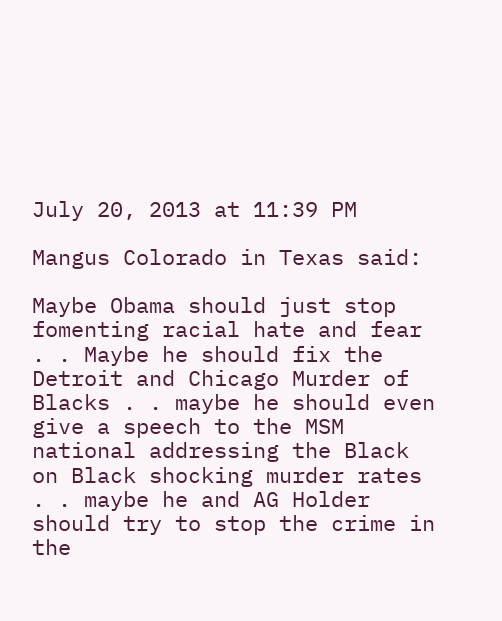July 20, 2013 at 11:39 PM

Mangus Colorado in Texas said:

Maybe Obama should just stop fomenting racial hate and fear . . Maybe he should fix the Detroit and Chicago Murder of Blacks . . maybe he should even give a speech to the MSM national addressing the Black on Black shocking murder rates . . maybe he and AG Holder should try to stop the crime in the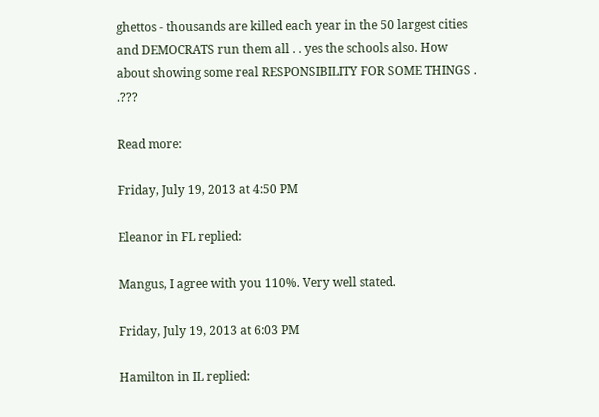ghettos - thousands are killed each year in the 50 largest cities and DEMOCRATS run them all . . yes the schools also. How about showing some real RESPONSIBILITY FOR SOME THINGS . .???

Read more:

Friday, July 19, 2013 at 4:50 PM

Eleanor in FL replied:

Mangus, I agree with you 110%. Very well stated.

Friday, July 19, 2013 at 6:03 PM

Hamilton in IL replied: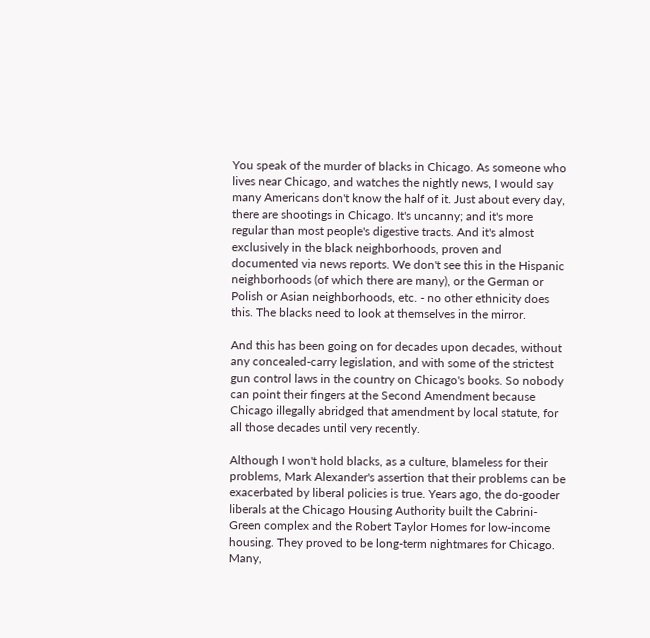You speak of the murder of blacks in Chicago. As someone who lives near Chicago, and watches the nightly news, I would say many Americans don't know the half of it. Just about every day, there are shootings in Chicago. It's uncanny; and it's more regular than most people's digestive tracts. And it's almost exclusively in the black neighborhoods, proven and documented via news reports. We don't see this in the Hispanic neighborhoods (of which there are many), or the German or Polish or Asian neighborhoods, etc. - no other ethnicity does this. The blacks need to look at themselves in the mirror.

And this has been going on for decades upon decades, without any concealed-carry legislation, and with some of the strictest gun control laws in the country on Chicago's books. So nobody can point their fingers at the Second Amendment because Chicago illegally abridged that amendment by local statute, for all those decades until very recently.

Although I won't hold blacks, as a culture, blameless for their problems, Mark Alexander's assertion that their problems can be exacerbated by liberal policies is true. Years ago, the do-gooder liberals at the Chicago Housing Authority built the Cabrini-Green complex and the Robert Taylor Homes for low-income housing. They proved to be long-term nightmares for Chicago. Many,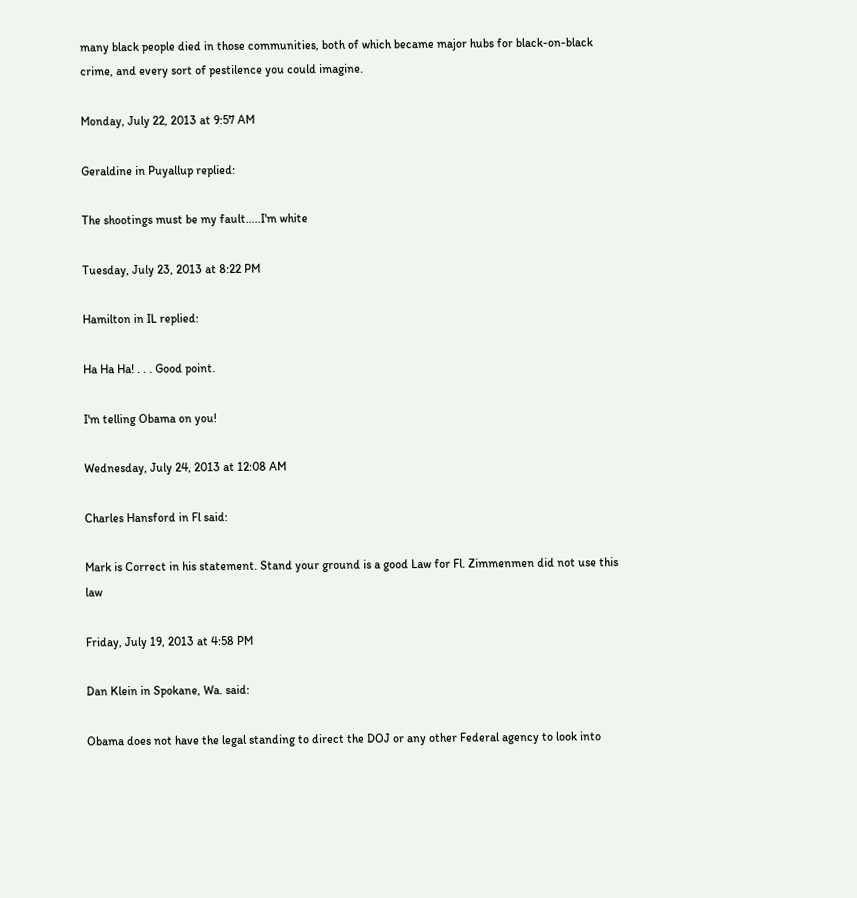many black people died in those communities, both of which became major hubs for black-on-black crime, and every sort of pestilence you could imagine.

Monday, July 22, 2013 at 9:57 AM

Geraldine in Puyallup replied:

The shootings must be my fault.....I'm white

Tuesday, July 23, 2013 at 8:22 PM

Hamilton in IL replied:

Ha Ha Ha! . . . Good point.

I'm telling Obama on you!

Wednesday, July 24, 2013 at 12:08 AM

Charles Hansford in Fl said:

Mark is Correct in his statement. Stand your ground is a good Law for Fl. Zimmenmen did not use this law

Friday, July 19, 2013 at 4:58 PM

Dan Klein in Spokane, Wa. said:

Obama does not have the legal standing to direct the DOJ or any other Federal agency to look into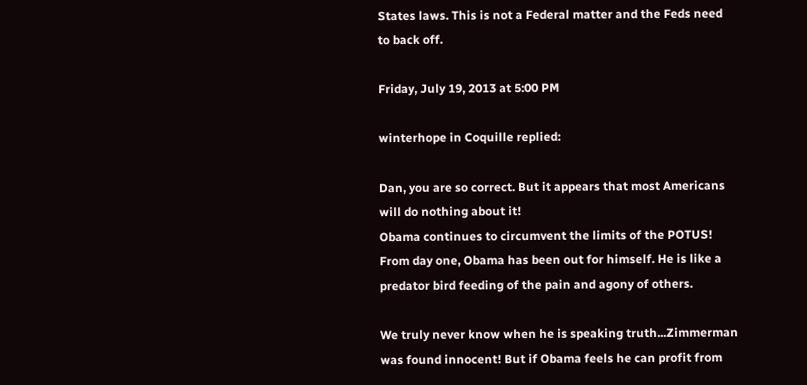States laws. This is not a Federal matter and the Feds need to back off.

Friday, July 19, 2013 at 5:00 PM

winterhope in Coquille replied:

Dan, you are so correct. But it appears that most Americans will do nothing about it!
Obama continues to circumvent the limits of the POTUS! From day one, Obama has been out for himself. He is like a predator bird feeding of the pain and agony of others.

We truly never know when he is speaking truth...Zimmerman was found innocent! But if Obama feels he can profit from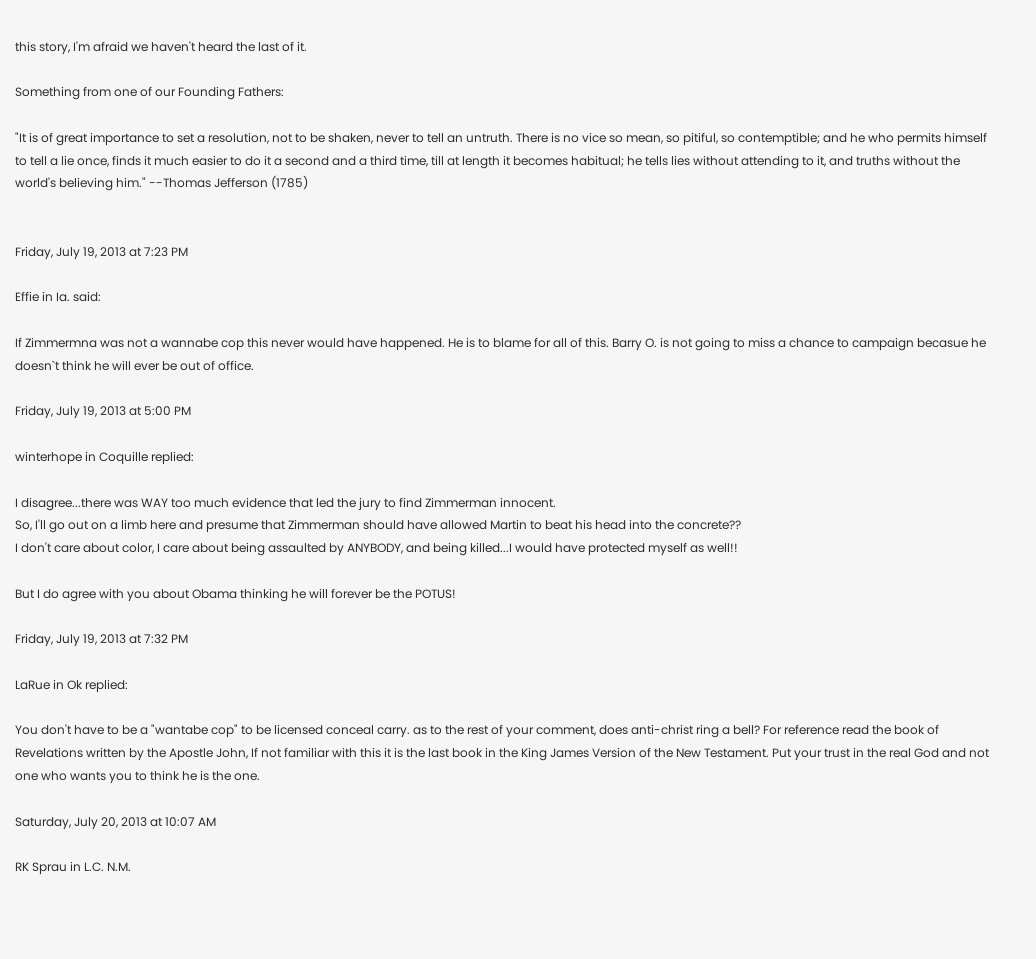this story, I'm afraid we haven't heard the last of it.

Something from one of our Founding Fathers:

"It is of great importance to set a resolution, not to be shaken, never to tell an untruth. There is no vice so mean, so pitiful, so contemptible; and he who permits himself to tell a lie once, finds it much easier to do it a second and a third time, till at length it becomes habitual; he tells lies without attending to it, and truths without the world's believing him." --Thomas Jefferson (1785)


Friday, July 19, 2013 at 7:23 PM

Effie in Ia. said:

If Zimmermna was not a wannabe cop this never would have happened. He is to blame for all of this. Barry O. is not going to miss a chance to campaign becasue he doesn`t think he will ever be out of office.

Friday, July 19, 2013 at 5:00 PM

winterhope in Coquille replied:

I disagree...there was WAY too much evidence that led the jury to find Zimmerman innocent.
So, I'll go out on a limb here and presume that Zimmerman should have allowed Martin to beat his head into the concrete??
I don't care about color, I care about being assaulted by ANYBODY, and being killed...I would have protected myself as well!!

But I do agree with you about Obama thinking he will forever be the POTUS!

Friday, July 19, 2013 at 7:32 PM

LaRue in Ok replied:

You don't have to be a "wantabe cop" to be licensed conceal carry. as to the rest of your comment, does anti-christ ring a bell? For reference read the book of Revelations written by the Apostle John, If not familiar with this it is the last book in the King James Version of the New Testament. Put your trust in the real God and not one who wants you to think he is the one.

Saturday, July 20, 2013 at 10:07 AM

RK Sprau in L.C. N.M.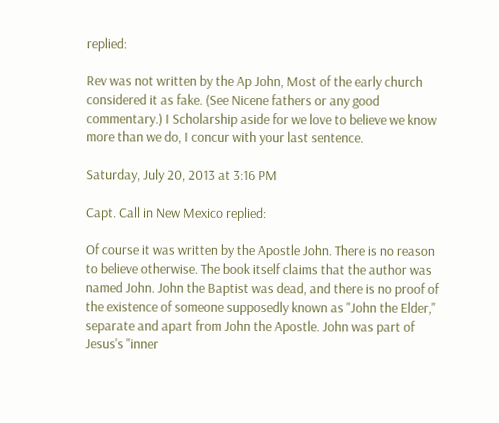replied:

Rev was not written by the Ap John, Most of the early church considered it as fake. (See Nicene fathers or any good commentary.) I Scholarship aside for we love to believe we know more than we do, I concur with your last sentence.

Saturday, July 20, 2013 at 3:16 PM

Capt. Call in New Mexico replied:

Of course it was written by the Apostle John. There is no reason to believe otherwise. The book itself claims that the author was named John. John the Baptist was dead, and there is no proof of the existence of someone supposedly known as "John the Elder," separate and apart from John the Apostle. John was part of Jesus's "inner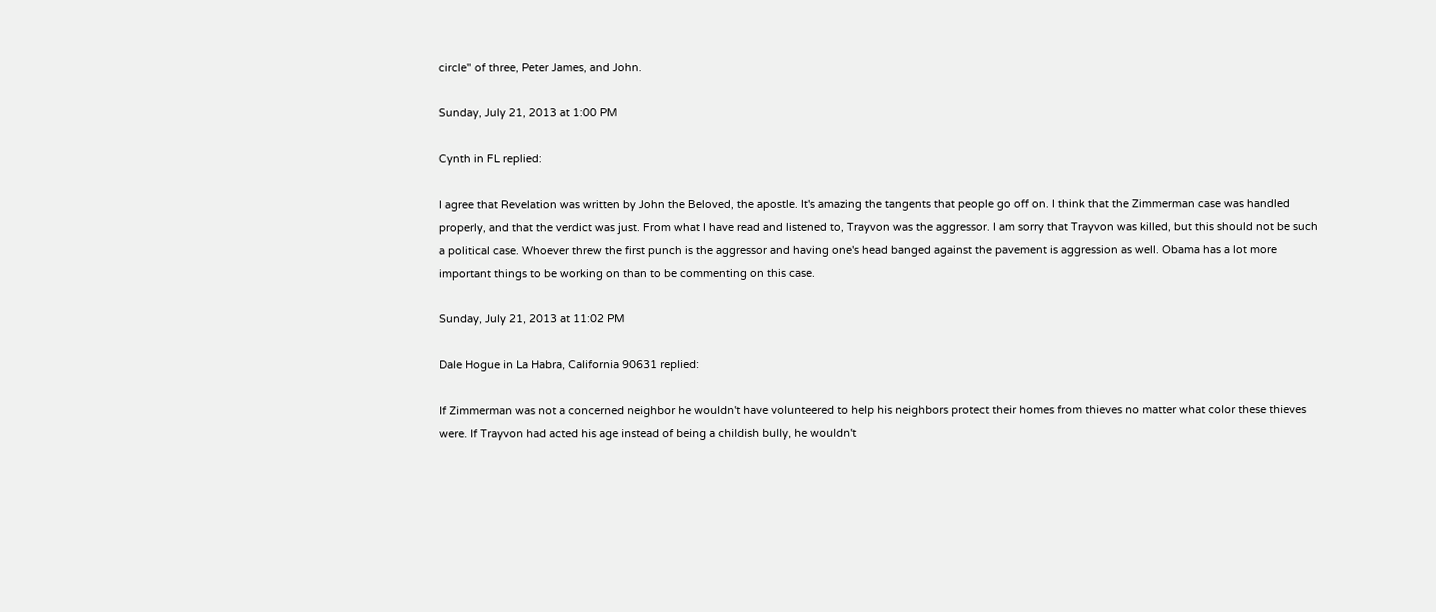circle" of three, Peter James, and John.

Sunday, July 21, 2013 at 1:00 PM

Cynth in FL replied:

I agree that Revelation was written by John the Beloved, the apostle. It's amazing the tangents that people go off on. I think that the Zimmerman case was handled properly, and that the verdict was just. From what I have read and listened to, Trayvon was the aggressor. I am sorry that Trayvon was killed, but this should not be such a political case. Whoever threw the first punch is the aggressor and having one's head banged against the pavement is aggression as well. Obama has a lot more important things to be working on than to be commenting on this case.

Sunday, July 21, 2013 at 11:02 PM

Dale Hogue in La Habra, California 90631 replied:

If Zimmerman was not a concerned neighbor he wouldn't have volunteered to help his neighbors protect their homes from thieves no matter what color these thieves were. If Trayvon had acted his age instead of being a childish bully, he wouldn't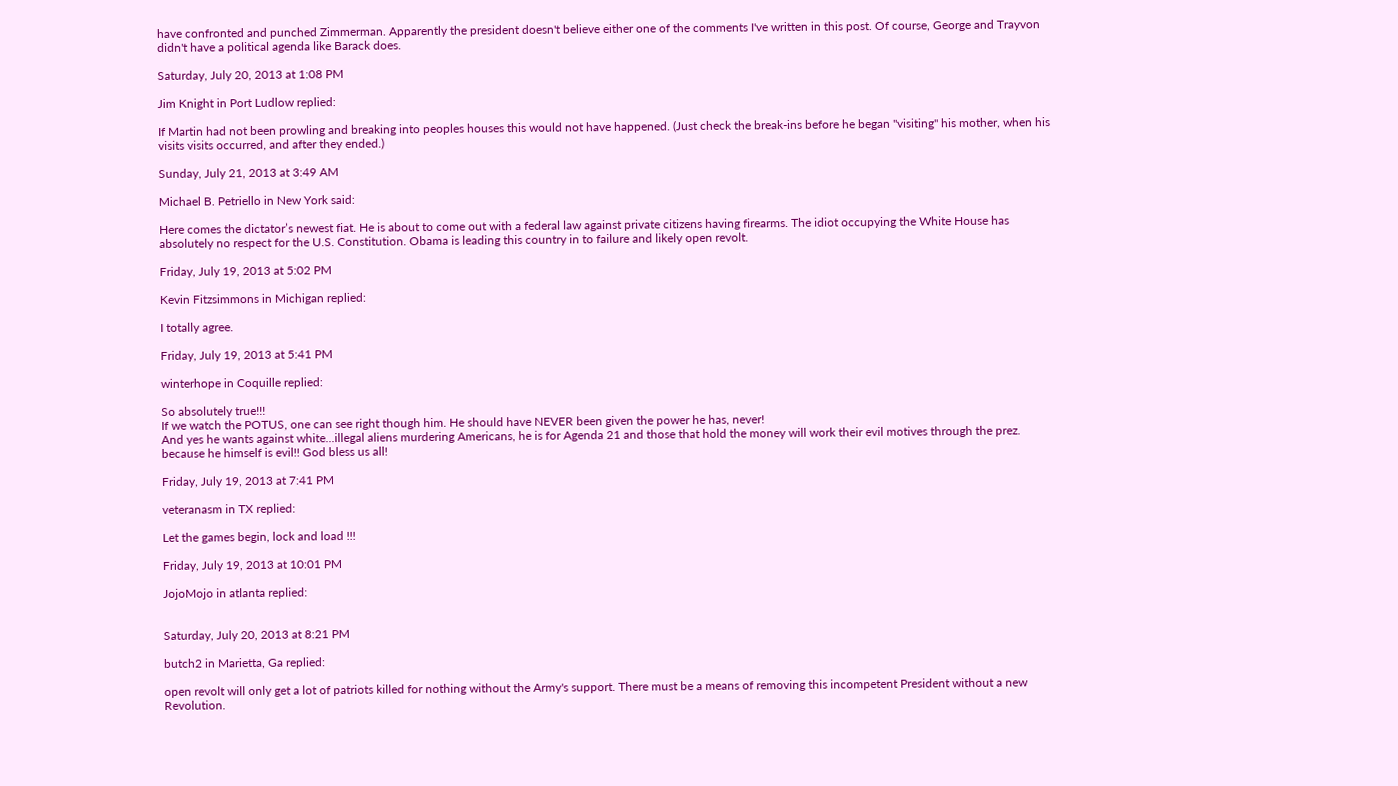have confronted and punched Zimmerman. Apparently the president doesn't believe either one of the comments I've written in this post. Of course, George and Trayvon didn't have a political agenda like Barack does.

Saturday, July 20, 2013 at 1:08 PM

Jim Knight in Port Ludlow replied:

If Martin had not been prowling and breaking into peoples houses this would not have happened. (Just check the break-ins before he began "visiting" his mother, when his visits visits occurred, and after they ended.)

Sunday, July 21, 2013 at 3:49 AM

Michael B. Petriello in New York said:

Here comes the dictator’s newest fiat. He is about to come out with a federal law against private citizens having firearms. The idiot occupying the White House has absolutely no respect for the U.S. Constitution. Obama is leading this country in to failure and likely open revolt.

Friday, July 19, 2013 at 5:02 PM

Kevin Fitzsimmons in Michigan replied:

I totally agree.

Friday, July 19, 2013 at 5:41 PM

winterhope in Coquille replied:

So absolutely true!!!
If we watch the POTUS, one can see right though him. He should have NEVER been given the power he has, never!
And yes he wants against white...illegal aliens murdering Americans, he is for Agenda 21 and those that hold the money will work their evil motives through the prez. because he himself is evil!! God bless us all!

Friday, July 19, 2013 at 7:41 PM

veteranasm in TX replied:

Let the games begin, lock and load !!!

Friday, July 19, 2013 at 10:01 PM

JojoMojo in atlanta replied:


Saturday, July 20, 2013 at 8:21 PM

butch2 in Marietta, Ga replied:

open revolt will only get a lot of patriots killed for nothing without the Army's support. There must be a means of removing this incompetent President without a new Revolution.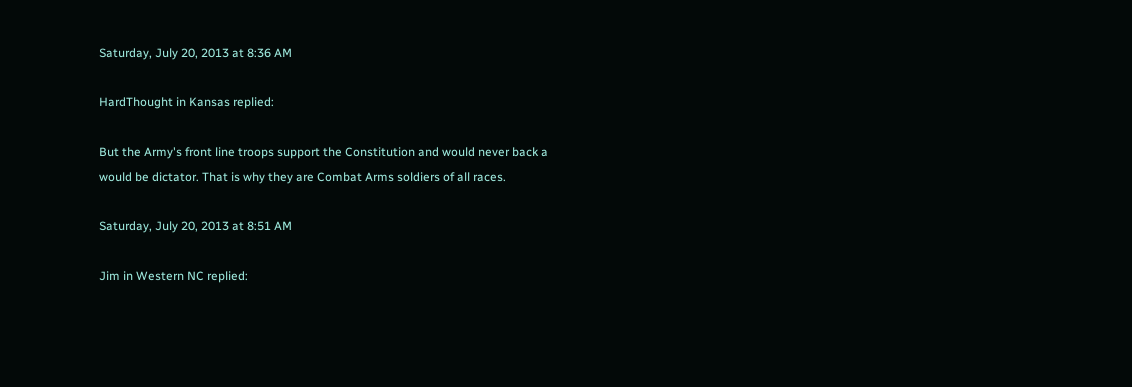Saturday, July 20, 2013 at 8:36 AM

HardThought in Kansas replied:

But the Army's front line troops support the Constitution and would never back a would be dictator. That is why they are Combat Arms soldiers of all races.

Saturday, July 20, 2013 at 8:51 AM

Jim in Western NC replied: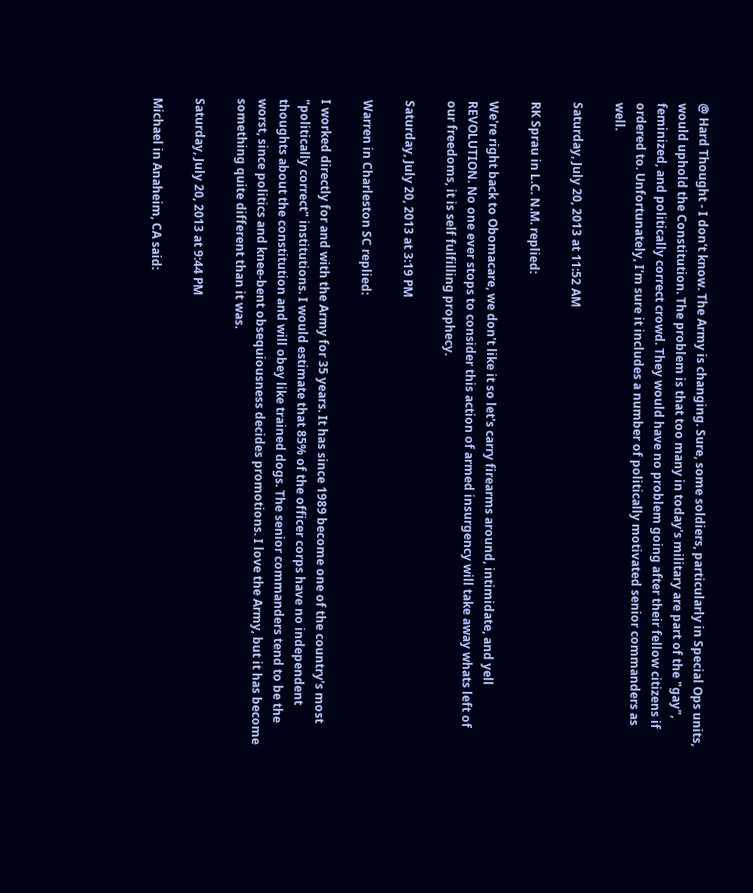@ Hard Thought - I don't know. The Army is changing. Sure, some soldiers, particularly in Special Ops units, would uphold the Constitution. The problem is that too many in today's military are part of the "gay", feminized, and politically correct crowd. They would have no problem going after their fellow citizens if ordered to. Unfortunately, I'm sure it includes a number of politically motivated senior commanders as well.

Saturday, July 20, 2013 at 11:52 AM

RK Sprau in L.C. N.M. replied:

We're right back to Obomacare, we don't like it so let's carry firearms around, intimidate, and yell REVOLUTION. No one ever stops to consider this action of armed insurgency will take away whats left of our freedoms, it is self fulfilling prophecy.

Saturday, July 20, 2013 at 3:19 PM

Warren in Charleston SC replied:

I worked directly for and with the Army for 35 years. It has since 1989 become one of the country's most "politically correct" institutions. I would estimate that 85% of the officer corps have no independent thoughts about the constitution and will obey like trained dogs. The senior commanders tend to be the worst, since politics and knee-bent obsequiousness decides promotions. I love the Army, but it has become something quite different than it was.

Saturday, July 20, 2013 at 9:44 PM

Michael in Anaheim, CA said: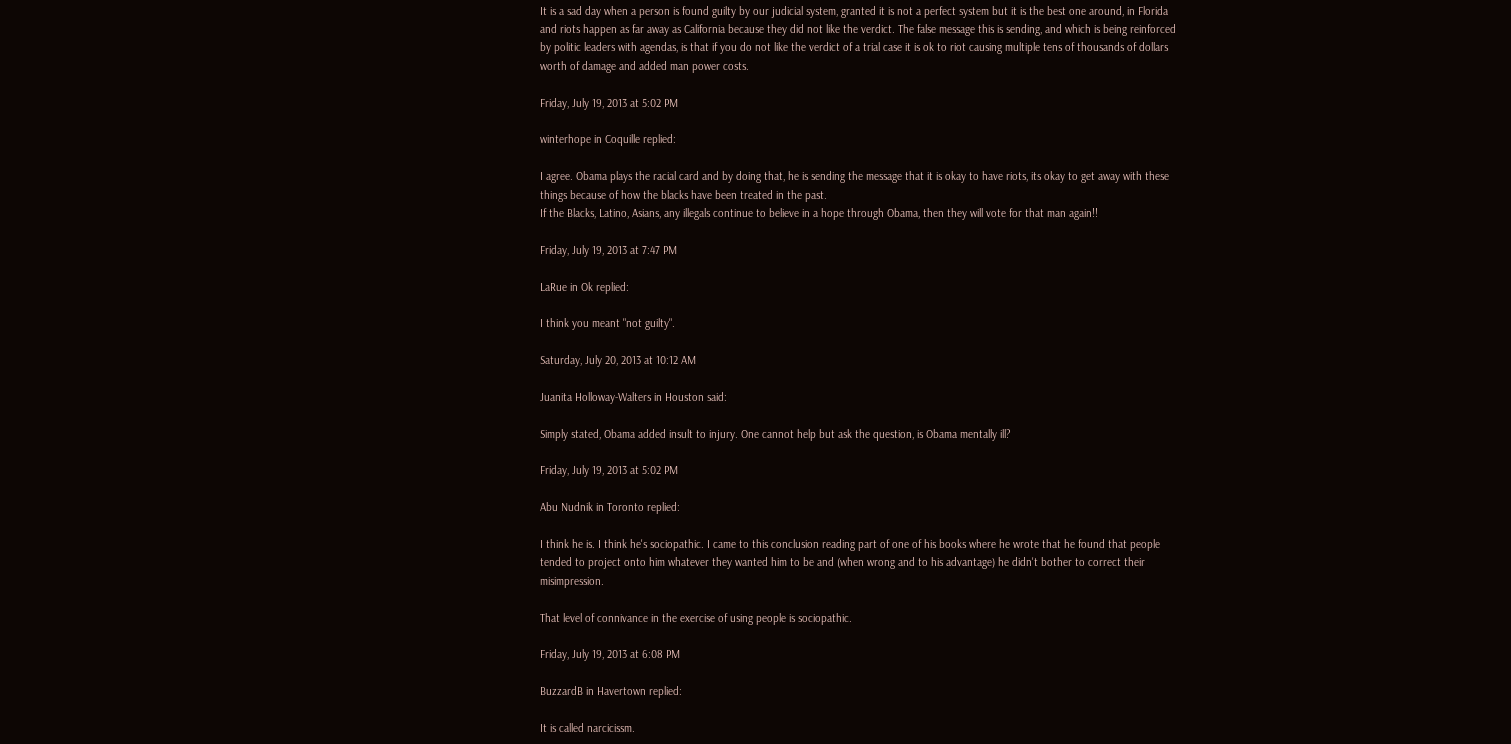It is a sad day when a person is found guilty by our judicial system, granted it is not a perfect system but it is the best one around, in Florida and riots happen as far away as California because they did not like the verdict. The false message this is sending, and which is being reinforced by politic leaders with agendas, is that if you do not like the verdict of a trial case it is ok to riot causing multiple tens of thousands of dollars worth of damage and added man power costs.

Friday, July 19, 2013 at 5:02 PM

winterhope in Coquille replied:

I agree. Obama plays the racial card and by doing that, he is sending the message that it is okay to have riots, its okay to get away with these things because of how the blacks have been treated in the past.
If the Blacks, Latino, Asians, any illegals continue to believe in a hope through Obama, then they will vote for that man again!!

Friday, July 19, 2013 at 7:47 PM

LaRue in Ok replied:

I think you meant "not guilty".

Saturday, July 20, 2013 at 10:12 AM

Juanita Holloway-Walters in Houston said:

Simply stated, Obama added insult to injury. One cannot help but ask the question, is Obama mentally ill?

Friday, July 19, 2013 at 5:02 PM

Abu Nudnik in Toronto replied:

I think he is. I think he's sociopathic. I came to this conclusion reading part of one of his books where he wrote that he found that people tended to project onto him whatever they wanted him to be and (when wrong and to his advantage) he didn't bother to correct their misimpression.

That level of connivance in the exercise of using people is sociopathic.

Friday, July 19, 2013 at 6:08 PM

BuzzardB in Havertown replied:

It is called narcicissm.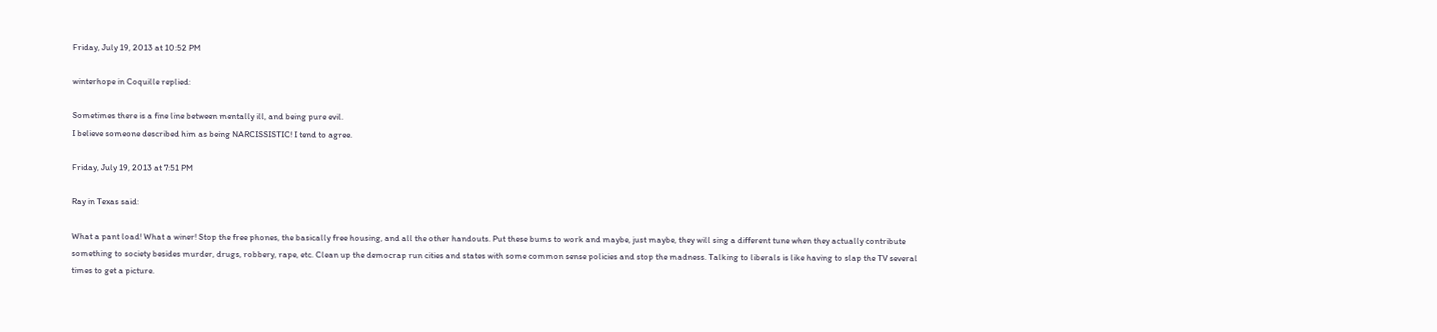Friday, July 19, 2013 at 10:52 PM

winterhope in Coquille replied:

Sometimes there is a fine line between mentally ill, and being pure evil.
I believe someone described him as being NARCISSISTIC! I tend to agree.

Friday, July 19, 2013 at 7:51 PM

Ray in Texas said:

What a pant load! What a winer! Stop the free phones, the basically free housing, and all the other handouts. Put these bums to work and maybe, just maybe, they will sing a different tune when they actually contribute something to society besides murder, drugs, robbery, rape, etc. Clean up the democrap run cities and states with some common sense policies and stop the madness. Talking to liberals is like having to slap the TV several times to get a picture.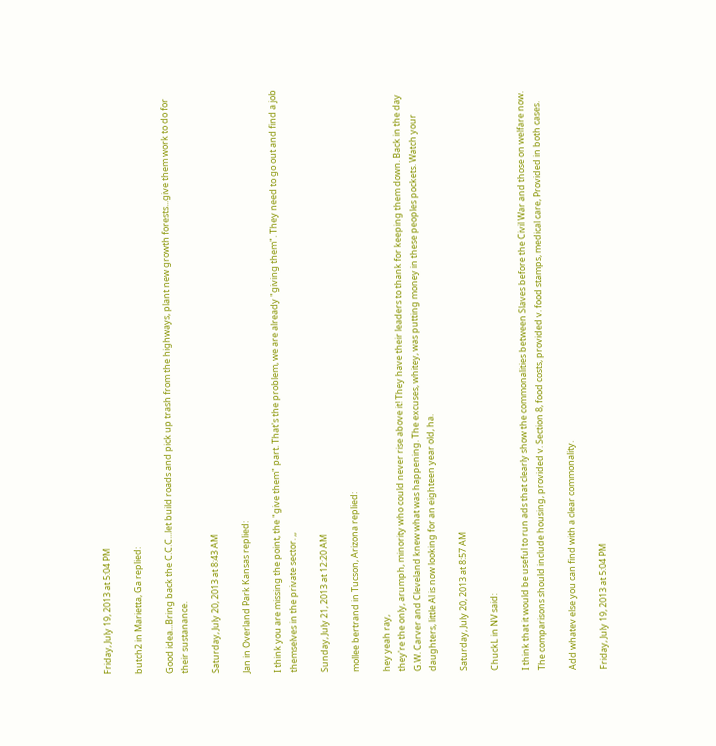Friday, July 19, 2013 at 5:04 PM

butch2 in Marietta, Ga replied:

Good idea...Bring back the C.C.C...let build roads and pick up trash from the highways, plant new growth forests...give them work to do for their sustanance.

Saturday, July 20, 2013 at 8:43 AM

Jan in Overland Park Kansas replied:

I think you are missing the point, the "give them" part. That's the problem, we are already "giving them". They need to go out and find a job themselves in the private sector. ,,

Sunday, July 21, 2013 at 12:20 AM

mollee bertrand in Tucson, Arizona replied:

hey yeah ray,
they're the only, arumph, minority who could never rise above it! They have their leaders to thank for keeping them down. Back in the day G.W. Carver and Cleveland knew what was happening. The excuses, whitey, was putting money in these peoples pockets. Watch your daughters, little Al is now looking for an eighteen year old, ha.

Saturday, July 20, 2013 at 8:57 AM

ChuckL in NV said:

I think that it would be useful to run ads that clearly show the commonalities between Slaves before the Civil War and those on welfare now. The comparisons should include housing, provided v. Section 8, food costs, provided v. food stamps, medical care, Provided in both cases.

Add whatev else you can find with a clear commonality.

Friday, July 19, 2013 at 5:04 PM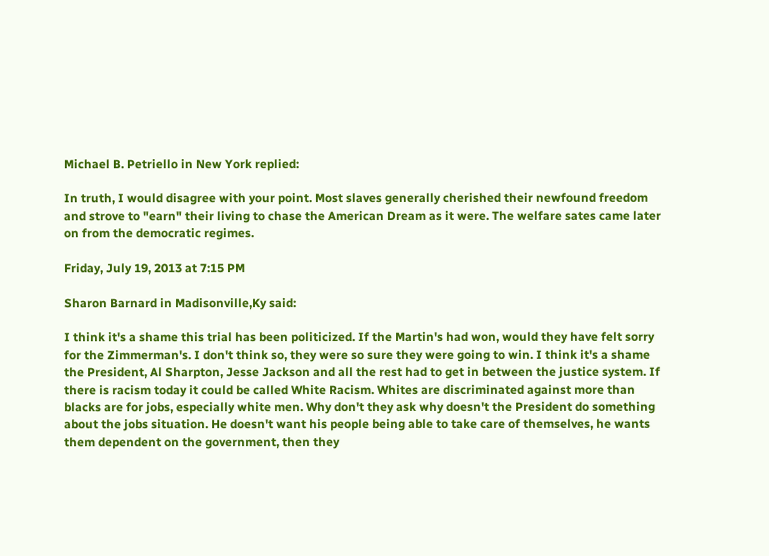Michael B. Petriello in New York replied:

In truth, I would disagree with your point. Most slaves generally cherished their newfound freedom and strove to "earn" their living to chase the American Dream as it were. The welfare sates came later on from the democratic regimes.

Friday, July 19, 2013 at 7:15 PM

Sharon Barnard in Madisonville,Ky said:

I think it's a shame this trial has been politicized. If the Martin's had won, would they have felt sorry for the Zimmerman's. I don't think so, they were so sure they were going to win. I think it's a shame the President, Al Sharpton, Jesse Jackson and all the rest had to get in between the justice system. If there is racism today it could be called White Racism. Whites are discriminated against more than blacks are for jobs, especially white men. Why don't they ask why doesn't the President do something about the jobs situation. He doesn't want his people being able to take care of themselves, he wants them dependent on the government, then they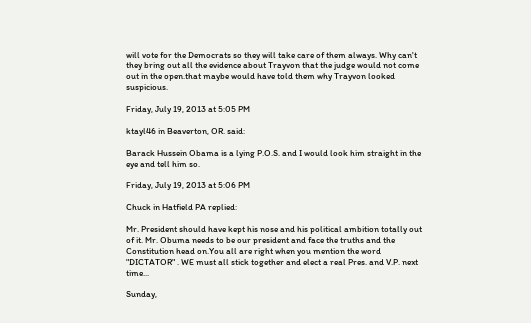will vote for the Democrats so they will take care of them always. Why can't they bring out all the evidence about Trayvon that the judge would not come out in the open.that maybe would have told them why Trayvon looked suspicious.

Friday, July 19, 2013 at 5:05 PM

ktayl46 in Beaverton, OR. said:

Barack Hussein Obama is a lying P.O.S. and I would look him straight in the eye and tell him so.

Friday, July 19, 2013 at 5:06 PM

Chuck in Hatfield PA replied:

Mr. President should have kept his nose and his political ambition totally out of it. Mr. Obuma needs to be our president and face the truths and the Constitution head on.You all are right when you mention the word "DICTATOR" . WE must all stick together and elect a real Pres. and V.P. next time...

Sunday,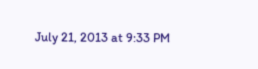July 21, 2013 at 9:33 PM